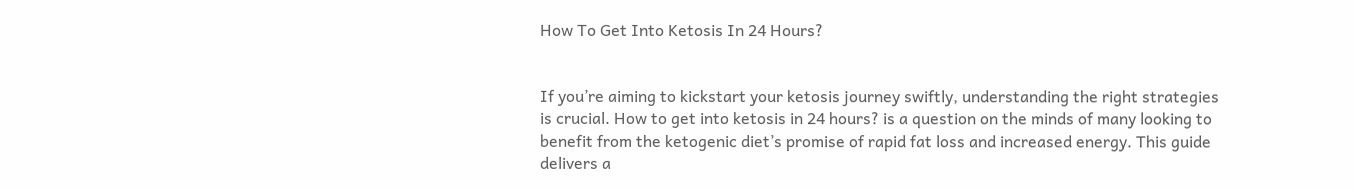How To Get Into Ketosis In 24 Hours?


If you’re aiming to kickstart your ketosis journey swiftly, understanding the right strategies is crucial. How to get into ketosis in 24 hours? is a question on the minds of many looking to benefit from the ketogenic diet’s promise of rapid fat loss and increased energy. This guide delivers a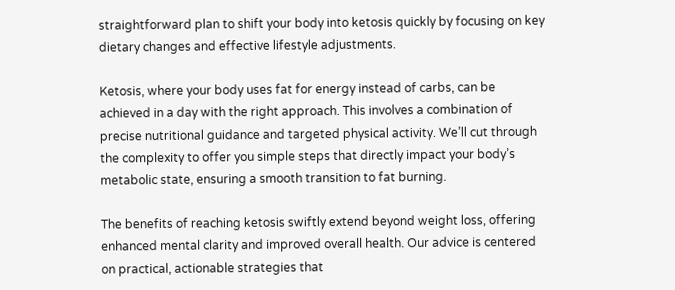straightforward plan to shift your body into ketosis quickly by focusing on key dietary changes and effective lifestyle adjustments.

Ketosis, where your body uses fat for energy instead of carbs, can be achieved in a day with the right approach. This involves a combination of precise nutritional guidance and targeted physical activity. We’ll cut through the complexity to offer you simple steps that directly impact your body’s metabolic state, ensuring a smooth transition to fat burning.

The benefits of reaching ketosis swiftly extend beyond weight loss, offering enhanced mental clarity and improved overall health. Our advice is centered on practical, actionable strategies that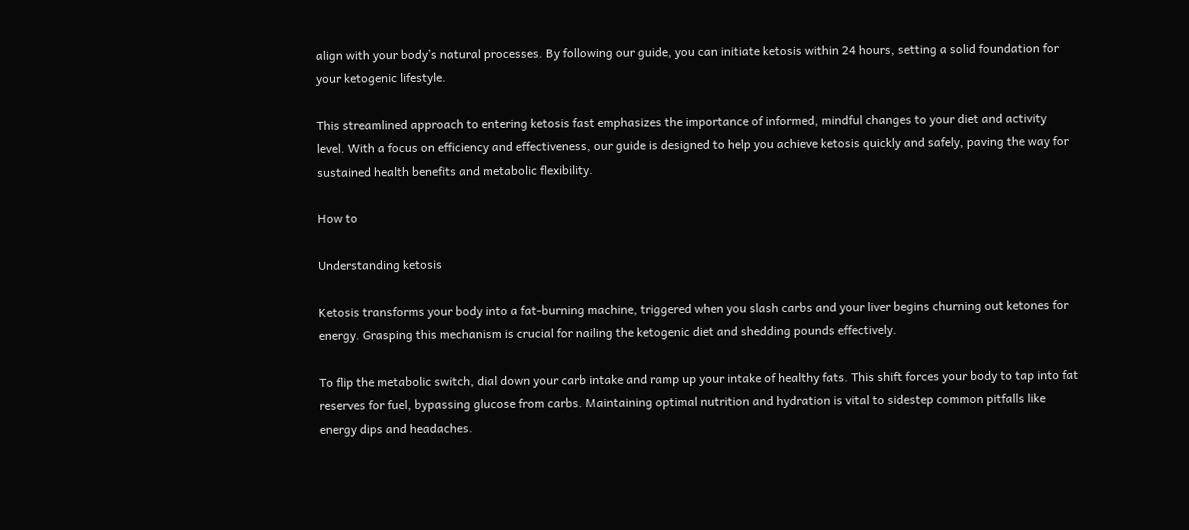align with your body’s natural processes. By following our guide, you can initiate ketosis within 24 hours, setting a solid foundation for your ketogenic lifestyle.

This streamlined approach to entering ketosis fast emphasizes the importance of informed, mindful changes to your diet and activity level. With a focus on efficiency and effectiveness, our guide is designed to help you achieve ketosis quickly and safely, paving the way for sustained health benefits and metabolic flexibility.

How to

Understanding ketosis

Ketosis transforms your body into a fat-burning machine, triggered when you slash carbs and your liver begins churning out ketones for energy. Grasping this mechanism is crucial for nailing the ketogenic diet and shedding pounds effectively.

To flip the metabolic switch, dial down your carb intake and ramp up your intake of healthy fats. This shift forces your body to tap into fat reserves for fuel, bypassing glucose from carbs. Maintaining optimal nutrition and hydration is vital to sidestep common pitfalls like energy dips and headaches.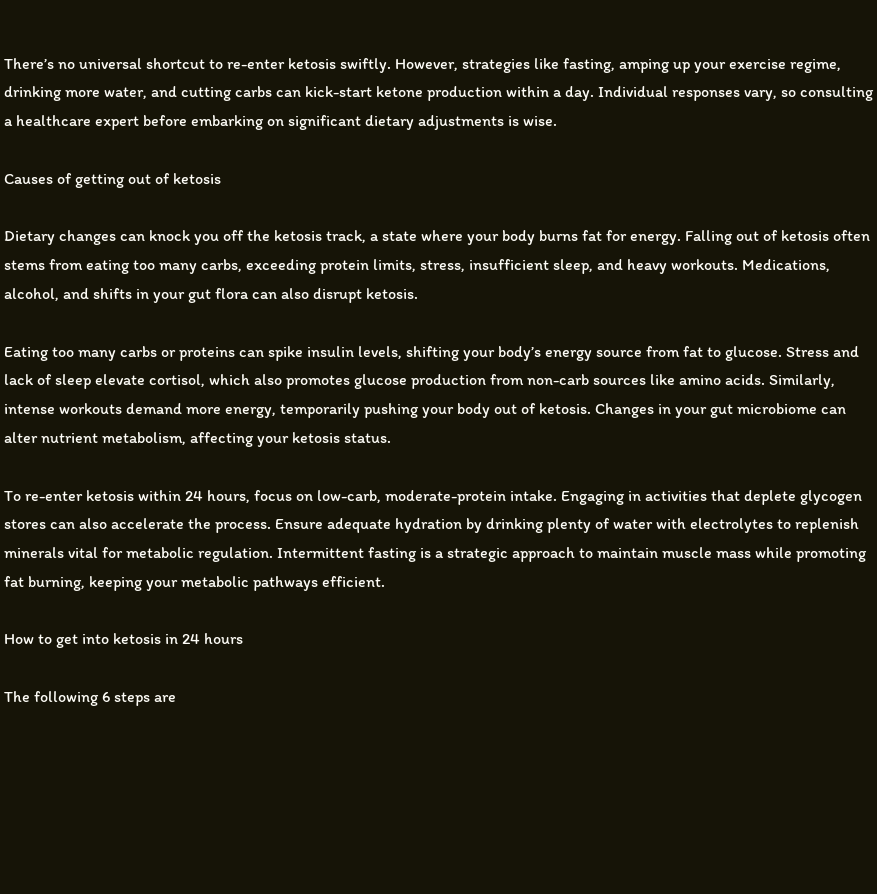There’s no universal shortcut to re-enter ketosis swiftly. However, strategies like fasting, amping up your exercise regime, drinking more water, and cutting carbs can kick-start ketone production within a day. Individual responses vary, so consulting a healthcare expert before embarking on significant dietary adjustments is wise.

Causes of getting out of ketosis

Dietary changes can knock you off the ketosis track, a state where your body burns fat for energy. Falling out of ketosis often stems from eating too many carbs, exceeding protein limits, stress, insufficient sleep, and heavy workouts. Medications, alcohol, and shifts in your gut flora can also disrupt ketosis.

Eating too many carbs or proteins can spike insulin levels, shifting your body’s energy source from fat to glucose. Stress and lack of sleep elevate cortisol, which also promotes glucose production from non-carb sources like amino acids. Similarly, intense workouts demand more energy, temporarily pushing your body out of ketosis. Changes in your gut microbiome can alter nutrient metabolism, affecting your ketosis status.

To re-enter ketosis within 24 hours, focus on low-carb, moderate-protein intake. Engaging in activities that deplete glycogen stores can also accelerate the process. Ensure adequate hydration by drinking plenty of water with electrolytes to replenish minerals vital for metabolic regulation. Intermittent fasting is a strategic approach to maintain muscle mass while promoting fat burning, keeping your metabolic pathways efficient.

How to get into ketosis in 24 hours

The following 6 steps are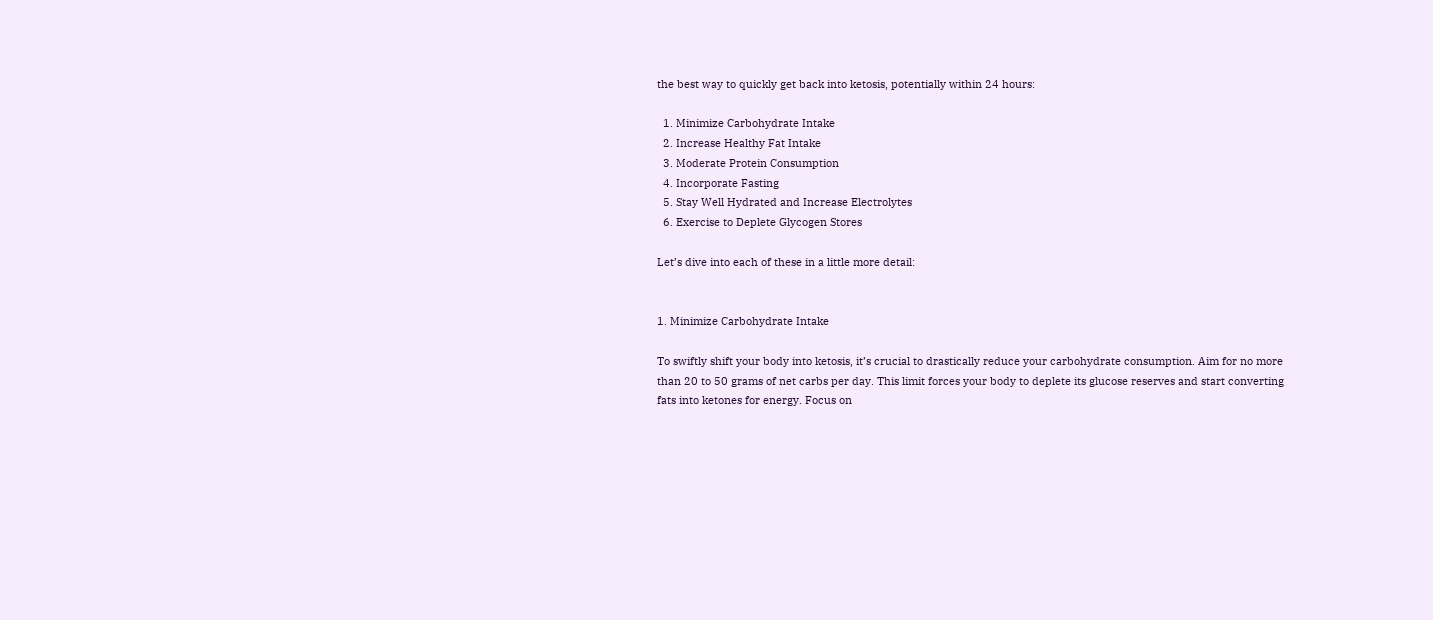the best way to quickly get back into ketosis, potentially within 24 hours:

  1. Minimize Carbohydrate Intake
  2. Increase Healthy Fat Intake
  3. Moderate Protein Consumption
  4. Incorporate Fasting
  5. Stay Well Hydrated and Increase Electrolytes
  6. Exercise to Deplete Glycogen Stores

Let’s dive into each of these in a little more detail:


1. Minimize Carbohydrate Intake

To swiftly shift your body into ketosis, it’s crucial to drastically reduce your carbohydrate consumption. Aim for no more than 20 to 50 grams of net carbs per day. This limit forces your body to deplete its glucose reserves and start converting fats into ketones for energy. Focus on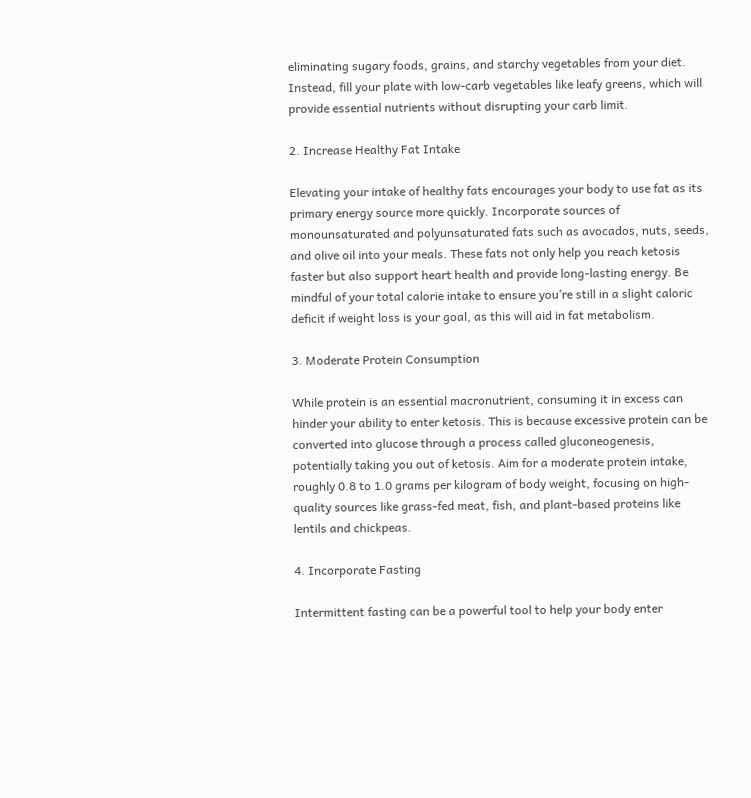eliminating sugary foods, grains, and starchy vegetables from your diet. Instead, fill your plate with low-carb vegetables like leafy greens, which will provide essential nutrients without disrupting your carb limit.

2. Increase Healthy Fat Intake

Elevating your intake of healthy fats encourages your body to use fat as its primary energy source more quickly. Incorporate sources of monounsaturated and polyunsaturated fats such as avocados, nuts, seeds, and olive oil into your meals. These fats not only help you reach ketosis faster but also support heart health and provide long-lasting energy. Be mindful of your total calorie intake to ensure you’re still in a slight caloric deficit if weight loss is your goal, as this will aid in fat metabolism.

3. Moderate Protein Consumption

While protein is an essential macronutrient, consuming it in excess can hinder your ability to enter ketosis. This is because excessive protein can be converted into glucose through a process called gluconeogenesis, potentially taking you out of ketosis. Aim for a moderate protein intake, roughly 0.8 to 1.0 grams per kilogram of body weight, focusing on high-quality sources like grass-fed meat, fish, and plant-based proteins like lentils and chickpeas.

4. Incorporate Fasting

Intermittent fasting can be a powerful tool to help your body enter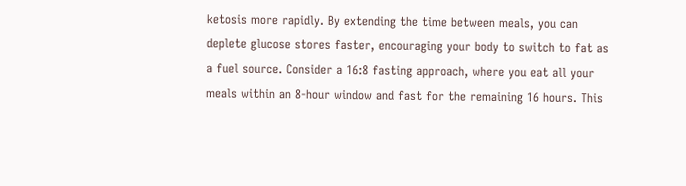ketosis more rapidly. By extending the time between meals, you can deplete glucose stores faster, encouraging your body to switch to fat as a fuel source. Consider a 16:8 fasting approach, where you eat all your meals within an 8-hour window and fast for the remaining 16 hours. This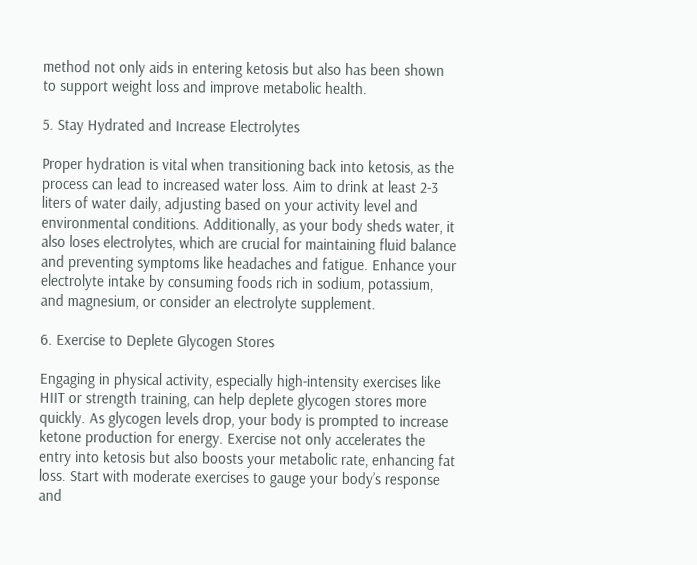method not only aids in entering ketosis but also has been shown to support weight loss and improve metabolic health.

5. Stay Hydrated and Increase Electrolytes

Proper hydration is vital when transitioning back into ketosis, as the process can lead to increased water loss. Aim to drink at least 2-3 liters of water daily, adjusting based on your activity level and environmental conditions. Additionally, as your body sheds water, it also loses electrolytes, which are crucial for maintaining fluid balance and preventing symptoms like headaches and fatigue. Enhance your electrolyte intake by consuming foods rich in sodium, potassium, and magnesium, or consider an electrolyte supplement.

6. Exercise to Deplete Glycogen Stores

Engaging in physical activity, especially high-intensity exercises like HIIT or strength training, can help deplete glycogen stores more quickly. As glycogen levels drop, your body is prompted to increase ketone production for energy. Exercise not only accelerates the entry into ketosis but also boosts your metabolic rate, enhancing fat loss. Start with moderate exercises to gauge your body’s response and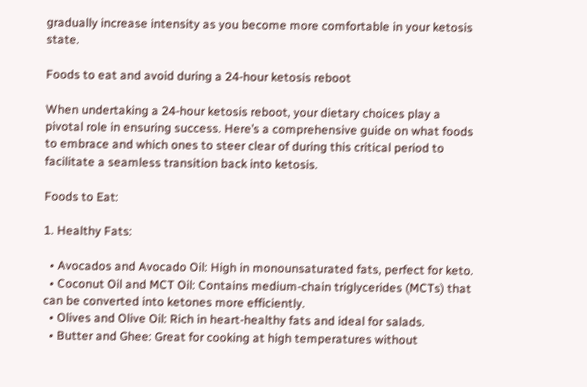gradually increase intensity as you become more comfortable in your ketosis state.

Foods to eat and avoid during a 24-hour ketosis reboot

When undertaking a 24-hour ketosis reboot, your dietary choices play a pivotal role in ensuring success. Here’s a comprehensive guide on what foods to embrace and which ones to steer clear of during this critical period to facilitate a seamless transition back into ketosis.

Foods to Eat:

1. Healthy Fats:

  • Avocados and Avocado Oil: High in monounsaturated fats, perfect for keto.
  • Coconut Oil and MCT Oil: Contains medium-chain triglycerides (MCTs) that can be converted into ketones more efficiently.
  • Olives and Olive Oil: Rich in heart-healthy fats and ideal for salads.
  • Butter and Ghee: Great for cooking at high temperatures without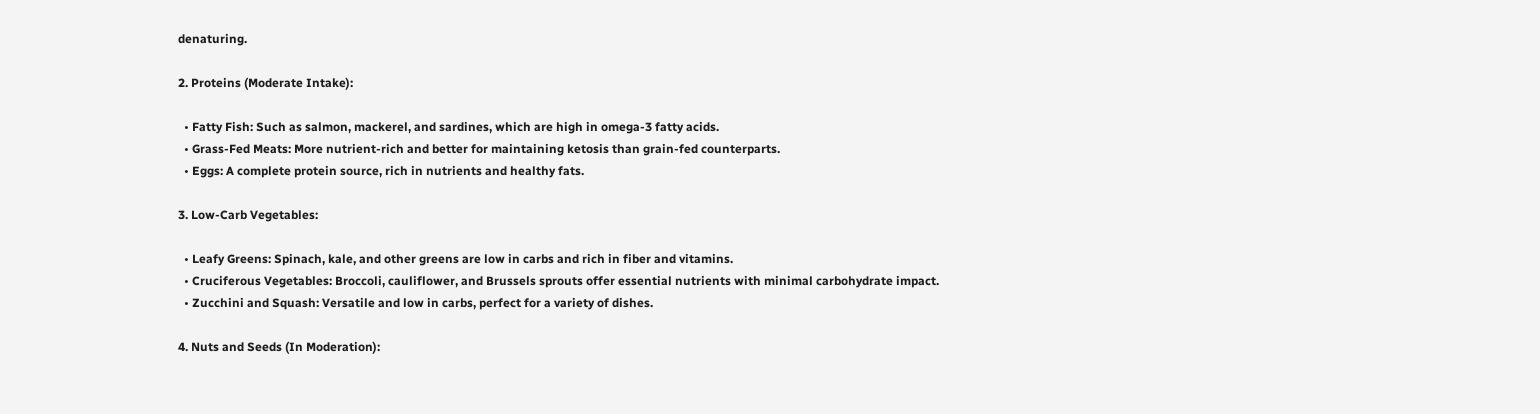denaturing.

2. Proteins (Moderate Intake):

  • Fatty Fish: Such as salmon, mackerel, and sardines, which are high in omega-3 fatty acids.
  • Grass-Fed Meats: More nutrient-rich and better for maintaining ketosis than grain-fed counterparts.
  • Eggs: A complete protein source, rich in nutrients and healthy fats.

3. Low-Carb Vegetables:

  • Leafy Greens: Spinach, kale, and other greens are low in carbs and rich in fiber and vitamins.
  • Cruciferous Vegetables: Broccoli, cauliflower, and Brussels sprouts offer essential nutrients with minimal carbohydrate impact.
  • Zucchini and Squash: Versatile and low in carbs, perfect for a variety of dishes.

4. Nuts and Seeds (In Moderation):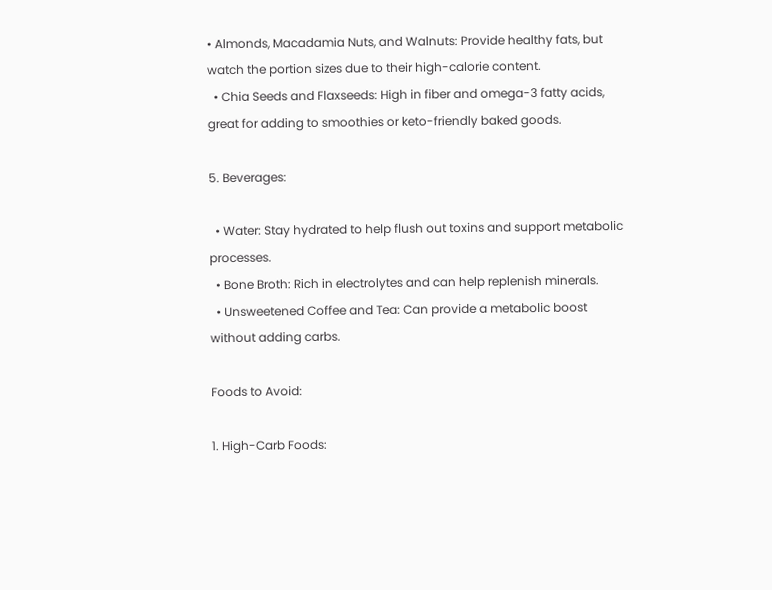• Almonds, Macadamia Nuts, and Walnuts: Provide healthy fats, but watch the portion sizes due to their high-calorie content.
  • Chia Seeds and Flaxseeds: High in fiber and omega-3 fatty acids, great for adding to smoothies or keto-friendly baked goods.

5. Beverages:

  • Water: Stay hydrated to help flush out toxins and support metabolic processes.
  • Bone Broth: Rich in electrolytes and can help replenish minerals.
  • Unsweetened Coffee and Tea: Can provide a metabolic boost without adding carbs.

Foods to Avoid:

1. High-Carb Foods: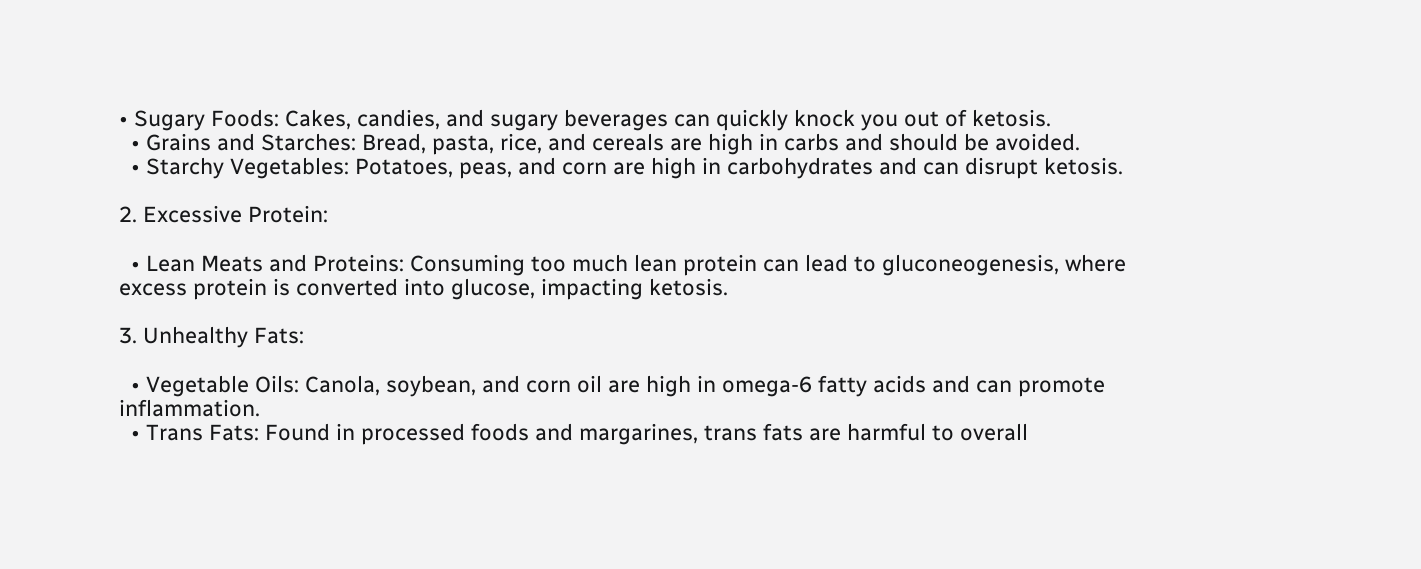• Sugary Foods: Cakes, candies, and sugary beverages can quickly knock you out of ketosis.
  • Grains and Starches: Bread, pasta, rice, and cereals are high in carbs and should be avoided.
  • Starchy Vegetables: Potatoes, peas, and corn are high in carbohydrates and can disrupt ketosis.

2. Excessive Protein:

  • Lean Meats and Proteins: Consuming too much lean protein can lead to gluconeogenesis, where excess protein is converted into glucose, impacting ketosis.

3. Unhealthy Fats:

  • Vegetable Oils: Canola, soybean, and corn oil are high in omega-6 fatty acids and can promote inflammation.
  • Trans Fats: Found in processed foods and margarines, trans fats are harmful to overall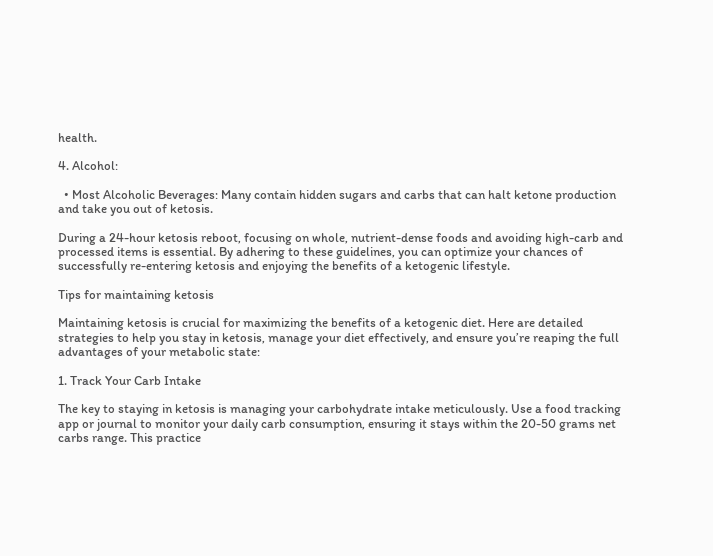health.

4. Alcohol:

  • Most Alcoholic Beverages: Many contain hidden sugars and carbs that can halt ketone production and take you out of ketosis.

During a 24-hour ketosis reboot, focusing on whole, nutrient-dense foods and avoiding high-carb and processed items is essential. By adhering to these guidelines, you can optimize your chances of successfully re-entering ketosis and enjoying the benefits of a ketogenic lifestyle.

Tips for maintaining ketosis

Maintaining ketosis is crucial for maximizing the benefits of a ketogenic diet. Here are detailed strategies to help you stay in ketosis, manage your diet effectively, and ensure you’re reaping the full advantages of your metabolic state:

1. Track Your Carb Intake

The key to staying in ketosis is managing your carbohydrate intake meticulously. Use a food tracking app or journal to monitor your daily carb consumption, ensuring it stays within the 20-50 grams net carbs range. This practice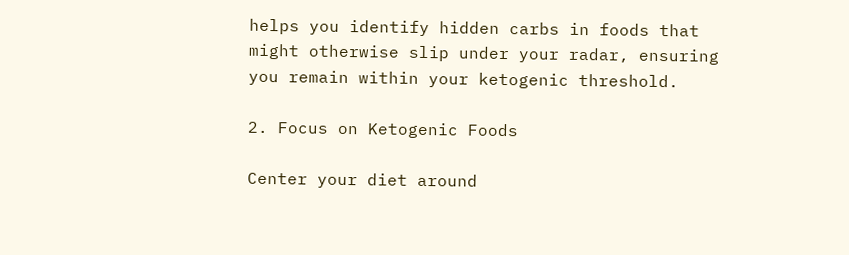helps you identify hidden carbs in foods that might otherwise slip under your radar, ensuring you remain within your ketogenic threshold.

2. Focus on Ketogenic Foods

Center your diet around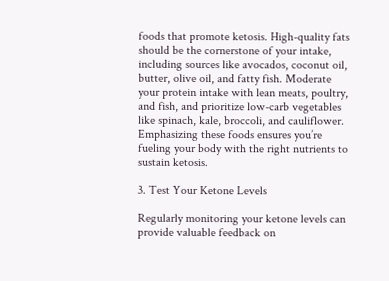foods that promote ketosis. High-quality fats should be the cornerstone of your intake, including sources like avocados, coconut oil, butter, olive oil, and fatty fish. Moderate your protein intake with lean meats, poultry, and fish, and prioritize low-carb vegetables like spinach, kale, broccoli, and cauliflower. Emphasizing these foods ensures you’re fueling your body with the right nutrients to sustain ketosis.

3. Test Your Ketone Levels

Regularly monitoring your ketone levels can provide valuable feedback on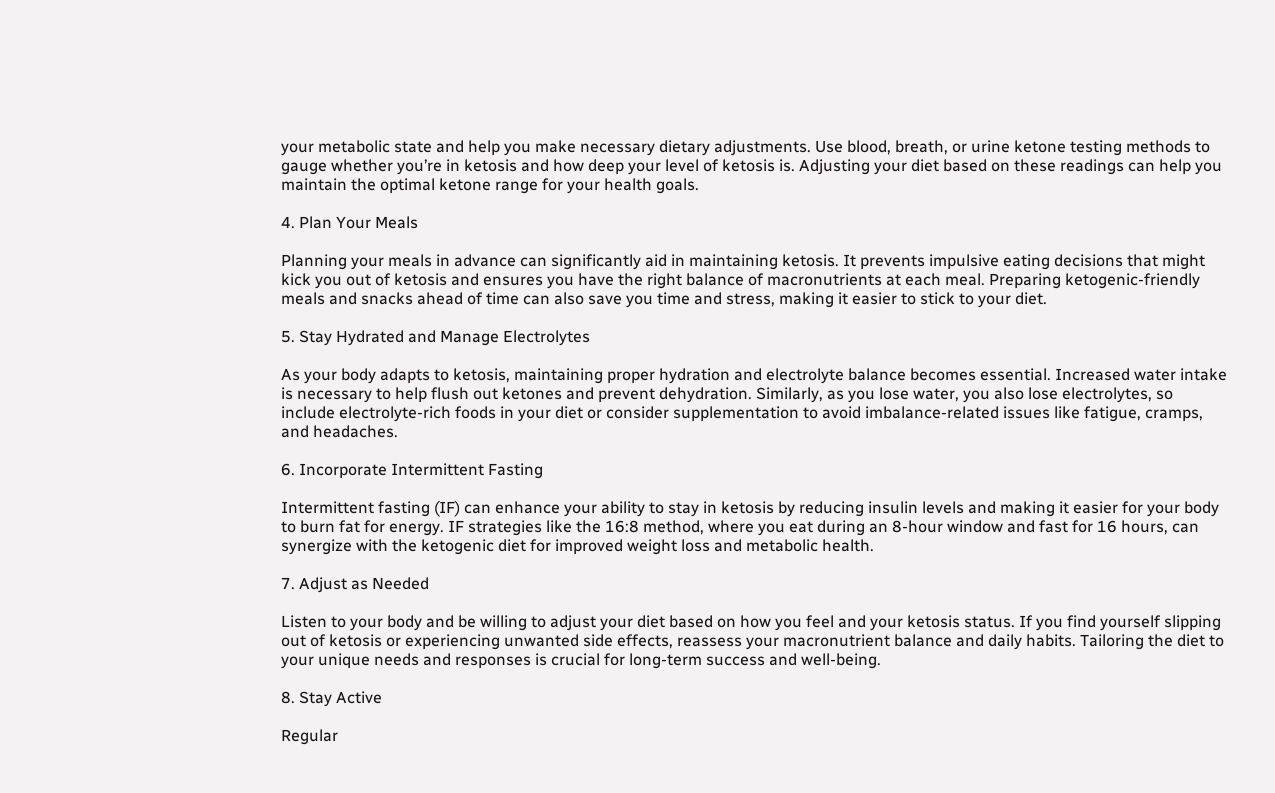your metabolic state and help you make necessary dietary adjustments. Use blood, breath, or urine ketone testing methods to gauge whether you’re in ketosis and how deep your level of ketosis is. Adjusting your diet based on these readings can help you maintain the optimal ketone range for your health goals.

4. Plan Your Meals

Planning your meals in advance can significantly aid in maintaining ketosis. It prevents impulsive eating decisions that might kick you out of ketosis and ensures you have the right balance of macronutrients at each meal. Preparing ketogenic-friendly meals and snacks ahead of time can also save you time and stress, making it easier to stick to your diet.

5. Stay Hydrated and Manage Electrolytes

As your body adapts to ketosis, maintaining proper hydration and electrolyte balance becomes essential. Increased water intake is necessary to help flush out ketones and prevent dehydration. Similarly, as you lose water, you also lose electrolytes, so include electrolyte-rich foods in your diet or consider supplementation to avoid imbalance-related issues like fatigue, cramps, and headaches.

6. Incorporate Intermittent Fasting

Intermittent fasting (IF) can enhance your ability to stay in ketosis by reducing insulin levels and making it easier for your body to burn fat for energy. IF strategies like the 16:8 method, where you eat during an 8-hour window and fast for 16 hours, can synergize with the ketogenic diet for improved weight loss and metabolic health.

7. Adjust as Needed

Listen to your body and be willing to adjust your diet based on how you feel and your ketosis status. If you find yourself slipping out of ketosis or experiencing unwanted side effects, reassess your macronutrient balance and daily habits. Tailoring the diet to your unique needs and responses is crucial for long-term success and well-being.

8. Stay Active

Regular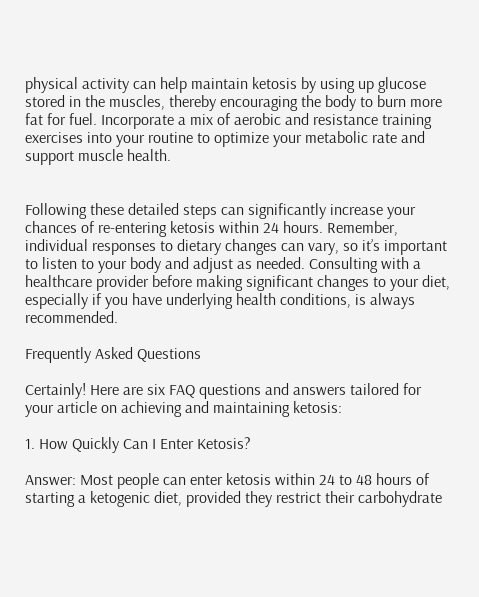physical activity can help maintain ketosis by using up glucose stored in the muscles, thereby encouraging the body to burn more fat for fuel. Incorporate a mix of aerobic and resistance training exercises into your routine to optimize your metabolic rate and support muscle health.


Following these detailed steps can significantly increase your chances of re-entering ketosis within 24 hours. Remember, individual responses to dietary changes can vary, so it’s important to listen to your body and adjust as needed. Consulting with a healthcare provider before making significant changes to your diet, especially if you have underlying health conditions, is always recommended.

Frequently Asked Questions

Certainly! Here are six FAQ questions and answers tailored for your article on achieving and maintaining ketosis:

1. How Quickly Can I Enter Ketosis?

Answer: Most people can enter ketosis within 24 to 48 hours of starting a ketogenic diet, provided they restrict their carbohydrate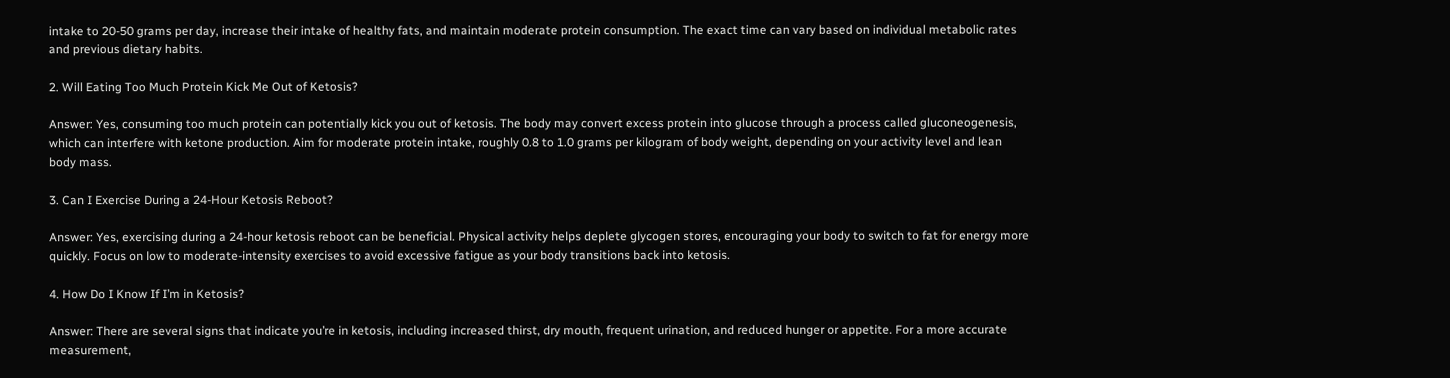intake to 20-50 grams per day, increase their intake of healthy fats, and maintain moderate protein consumption. The exact time can vary based on individual metabolic rates and previous dietary habits.

2. Will Eating Too Much Protein Kick Me Out of Ketosis?

Answer: Yes, consuming too much protein can potentially kick you out of ketosis. The body may convert excess protein into glucose through a process called gluconeogenesis, which can interfere with ketone production. Aim for moderate protein intake, roughly 0.8 to 1.0 grams per kilogram of body weight, depending on your activity level and lean body mass.

3. Can I Exercise During a 24-Hour Ketosis Reboot?

Answer: Yes, exercising during a 24-hour ketosis reboot can be beneficial. Physical activity helps deplete glycogen stores, encouraging your body to switch to fat for energy more quickly. Focus on low to moderate-intensity exercises to avoid excessive fatigue as your body transitions back into ketosis.

4. How Do I Know If I’m in Ketosis?

Answer: There are several signs that indicate you’re in ketosis, including increased thirst, dry mouth, frequent urination, and reduced hunger or appetite. For a more accurate measurement,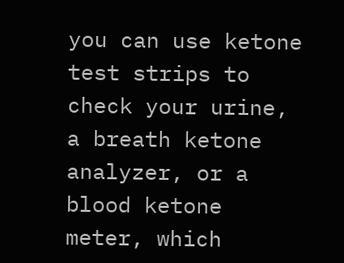you can use ketone test strips to check your urine, a breath ketone analyzer, or a blood ketone meter, which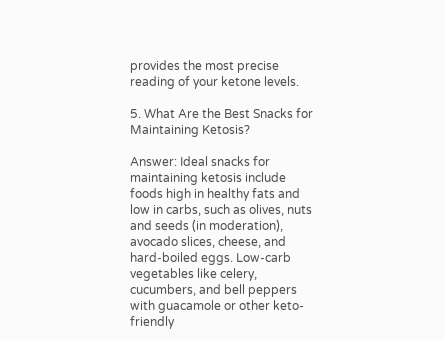provides the most precise reading of your ketone levels.

5. What Are the Best Snacks for Maintaining Ketosis?

Answer: Ideal snacks for maintaining ketosis include foods high in healthy fats and low in carbs, such as olives, nuts and seeds (in moderation), avocado slices, cheese, and hard-boiled eggs. Low-carb vegetables like celery, cucumbers, and bell peppers with guacamole or other keto-friendly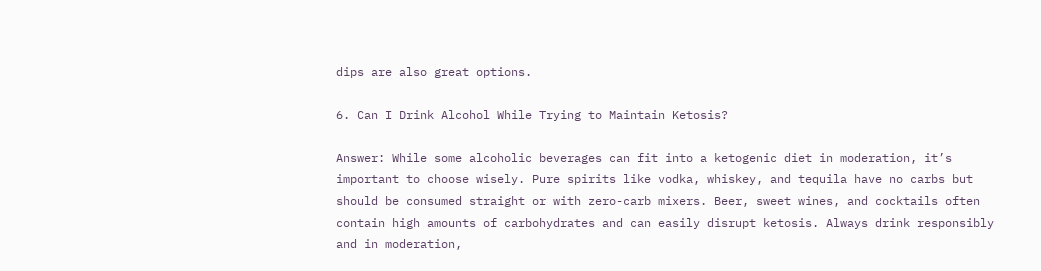dips are also great options.

6. Can I Drink Alcohol While Trying to Maintain Ketosis?

Answer: While some alcoholic beverages can fit into a ketogenic diet in moderation, it’s important to choose wisely. Pure spirits like vodka, whiskey, and tequila have no carbs but should be consumed straight or with zero-carb mixers. Beer, sweet wines, and cocktails often contain high amounts of carbohydrates and can easily disrupt ketosis. Always drink responsibly and in moderation,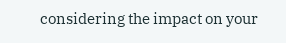considering the impact on your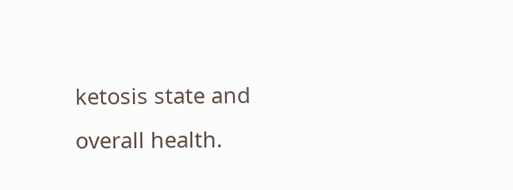ketosis state and overall health.